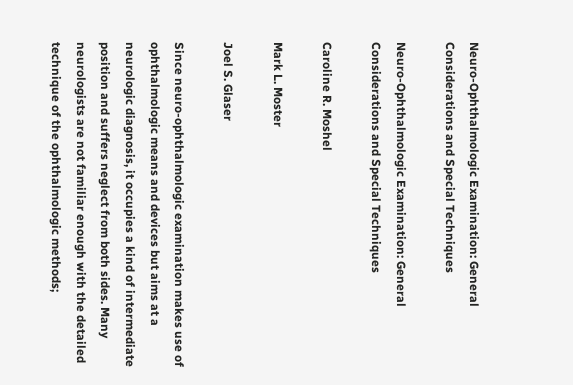Neuro-Ophthalmologic Examination: General Considerations and Special Techniques

Neuro-Ophthalmologic Examination: General Considerations and Special Techniques

Caroline R. Moshel

Mark L. Moster

Joel S. Glaser

Since neuro-ophthalmologic examination makes use of ophthalmologic means and devices but aims at a neurologic diagnosis, it occupies a kind of intermediate position and suffers neglect from both sides. Many neurologists are not familiar enough with the detailed technique of the ophthalmologic methods;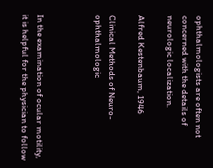ophthalmologists are often not concerned with the details of neurologic localization.

Alfred Kestenbaum, 1946

Clinical Methods of Neuro-ophthalmologic



In the examination of ocular motility, it is helpful for the physician to follow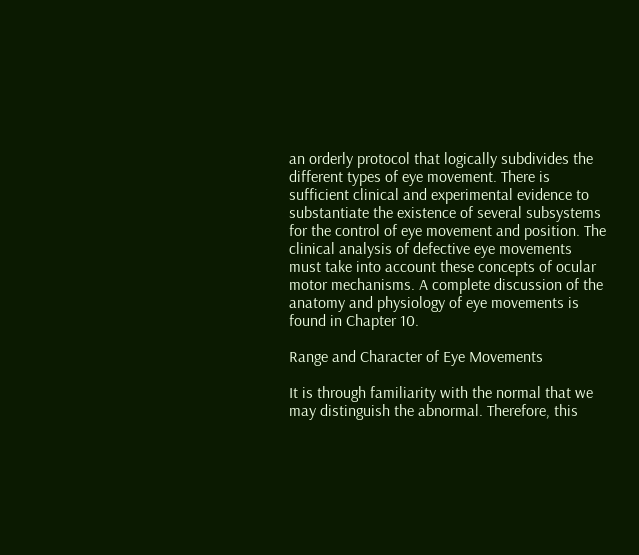an orderly protocol that logically subdivides the different types of eye movement. There is sufficient clinical and experimental evidence to substantiate the existence of several subsystems for the control of eye movement and position. The clinical analysis of defective eye movements must take into account these concepts of ocular motor mechanisms. A complete discussion of the anatomy and physiology of eye movements is found in Chapter 10.

Range and Character of Eye Movements

It is through familiarity with the normal that we may distinguish the abnormal. Therefore, this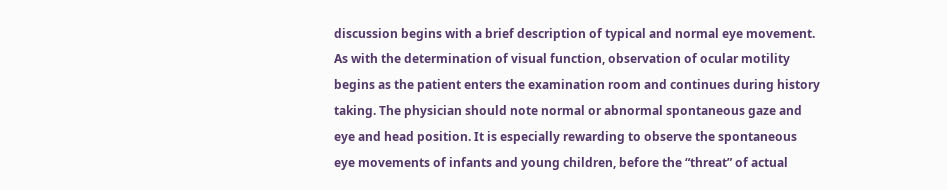discussion begins with a brief description of typical and normal eye movement. As with the determination of visual function, observation of ocular motility begins as the patient enters the examination room and continues during history taking. The physician should note normal or abnormal spontaneous gaze and eye and head position. It is especially rewarding to observe the spontaneous eye movements of infants and young children, before the “threat” of actual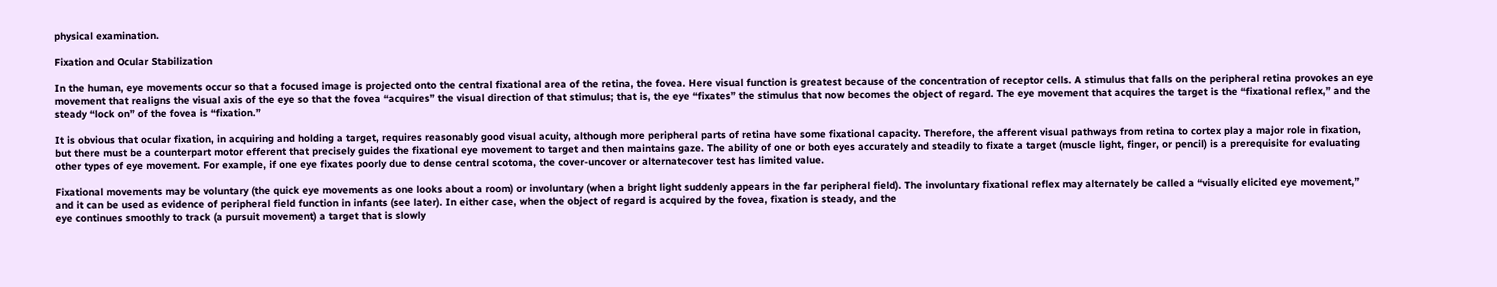physical examination.

Fixation and Ocular Stabilization

In the human, eye movements occur so that a focused image is projected onto the central fixational area of the retina, the fovea. Here visual function is greatest because of the concentration of receptor cells. A stimulus that falls on the peripheral retina provokes an eye movement that realigns the visual axis of the eye so that the fovea “acquires” the visual direction of that stimulus; that is, the eye “fixates” the stimulus that now becomes the object of regard. The eye movement that acquires the target is the “fixational reflex,” and the steady “lock on” of the fovea is “fixation.”

It is obvious that ocular fixation, in acquiring and holding a target, requires reasonably good visual acuity, although more peripheral parts of retina have some fixational capacity. Therefore, the afferent visual pathways from retina to cortex play a major role in fixation, but there must be a counterpart motor efferent that precisely guides the fixational eye movement to target and then maintains gaze. The ability of one or both eyes accurately and steadily to fixate a target (muscle light, finger, or pencil) is a prerequisite for evaluating other types of eye movement. For example, if one eye fixates poorly due to dense central scotoma, the cover-uncover or alternatecover test has limited value.

Fixational movements may be voluntary (the quick eye movements as one looks about a room) or involuntary (when a bright light suddenly appears in the far peripheral field). The involuntary fixational reflex may alternately be called a “visually elicited eye movement,” and it can be used as evidence of peripheral field function in infants (see later). In either case, when the object of regard is acquired by the fovea, fixation is steady, and the
eye continues smoothly to track (a pursuit movement) a target that is slowly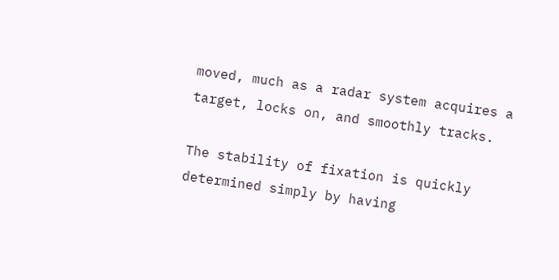moved, much as a radar system acquires a target, locks on, and smoothly tracks.

The stability of fixation is quickly determined simply by having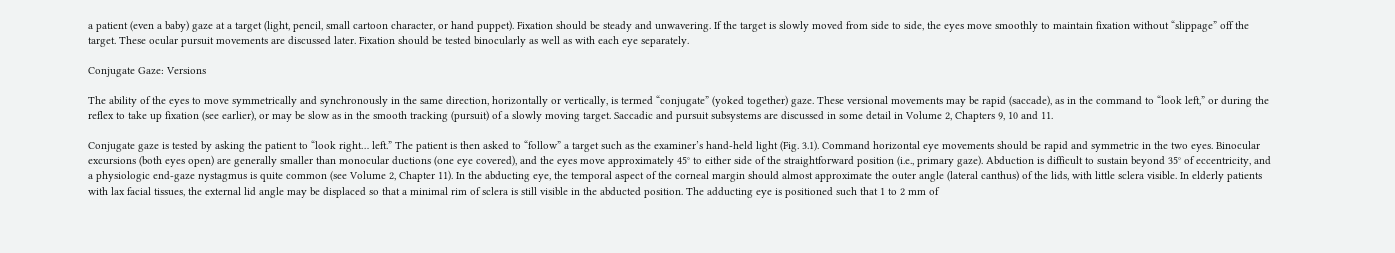a patient (even a baby) gaze at a target (light, pencil, small cartoon character, or hand puppet). Fixation should be steady and unwavering. If the target is slowly moved from side to side, the eyes move smoothly to maintain fixation without “slippage” off the target. These ocular pursuit movements are discussed later. Fixation should be tested binocularly as well as with each eye separately.

Conjugate Gaze: Versions

The ability of the eyes to move symmetrically and synchronously in the same direction, horizontally or vertically, is termed “conjugate” (yoked together) gaze. These versional movements may be rapid (saccade), as in the command to “look left,” or during the reflex to take up fixation (see earlier), or may be slow as in the smooth tracking (pursuit) of a slowly moving target. Saccadic and pursuit subsystems are discussed in some detail in Volume 2, Chapters 9, 10 and 11.

Conjugate gaze is tested by asking the patient to “look right… left.” The patient is then asked to “follow” a target such as the examiner’s hand-held light (Fig. 3.1). Command horizontal eye movements should be rapid and symmetric in the two eyes. Binocular excursions (both eyes open) are generally smaller than monocular ductions (one eye covered), and the eyes move approximately 45° to either side of the straightforward position (i.e., primary gaze). Abduction is difficult to sustain beyond 35° of eccentricity, and a physiologic end-gaze nystagmus is quite common (see Volume 2, Chapter 11). In the abducting eye, the temporal aspect of the corneal margin should almost approximate the outer angle (lateral canthus) of the lids, with little sclera visible. In elderly patients with lax facial tissues, the external lid angle may be displaced so that a minimal rim of sclera is still visible in the abducted position. The adducting eye is positioned such that 1 to 2 mm of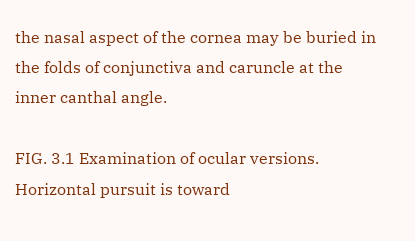the nasal aspect of the cornea may be buried in the folds of conjunctiva and caruncle at the inner canthal angle.

FIG. 3.1 Examination of ocular versions. Horizontal pursuit is toward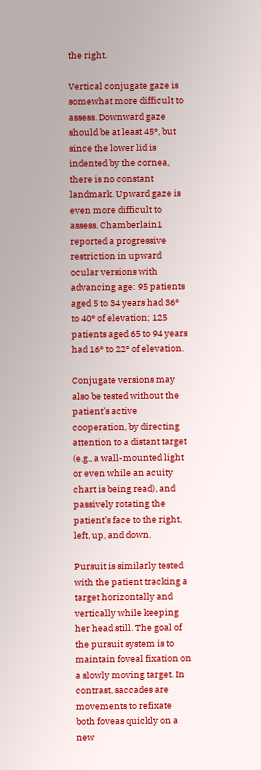the right.

Vertical conjugate gaze is somewhat more difficult to assess. Downward gaze should be at least 45°, but since the lower lid is indented by the cornea, there is no constant landmark. Upward gaze is even more difficult to assess. Chamberlain1 reported a progressive restriction in upward ocular versions with advancing age: 95 patients aged 5 to 34 years had 36° to 40° of elevation; 125 patients aged 65 to 94 years had 16° to 22° of elevation.

Conjugate versions may also be tested without the patient’s active cooperation, by directing attention to a distant target (e.g., a wall-mounted light or even while an acuity chart is being read), and passively rotating the patient’s face to the right, left, up, and down.

Pursuit is similarly tested with the patient tracking a target horizontally and vertically while keeping her head still. The goal of the pursuit system is to maintain foveal fixation on a slowly moving target. In contrast, saccades are movements to refixate both foveas quickly on a new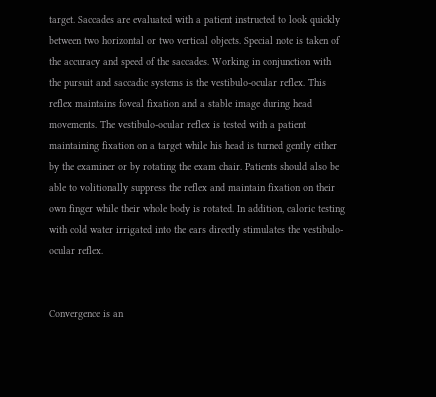target. Saccades are evaluated with a patient instructed to look quickly between two horizontal or two vertical objects. Special note is taken of the accuracy and speed of the saccades. Working in conjunction with the pursuit and saccadic systems is the vestibulo-ocular reflex. This reflex maintains foveal fixation and a stable image during head movements. The vestibulo-ocular reflex is tested with a patient maintaining fixation on a target while his head is turned gently either by the examiner or by rotating the exam chair. Patients should also be able to volitionally suppress the reflex and maintain fixation on their own finger while their whole body is rotated. In addition, caloric testing with cold water irrigated into the ears directly stimulates the vestibulo-ocular reflex.


Convergence is an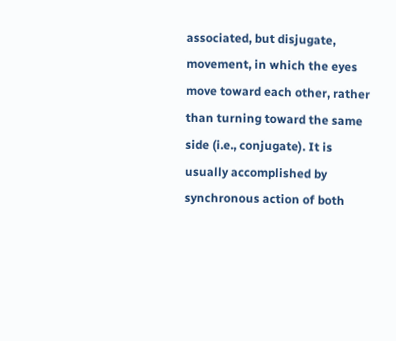associated, but disjugate, movement, in which the eyes move toward each other, rather than turning toward the same side (i.e., conjugate). It is usually accomplished by synchronous action of both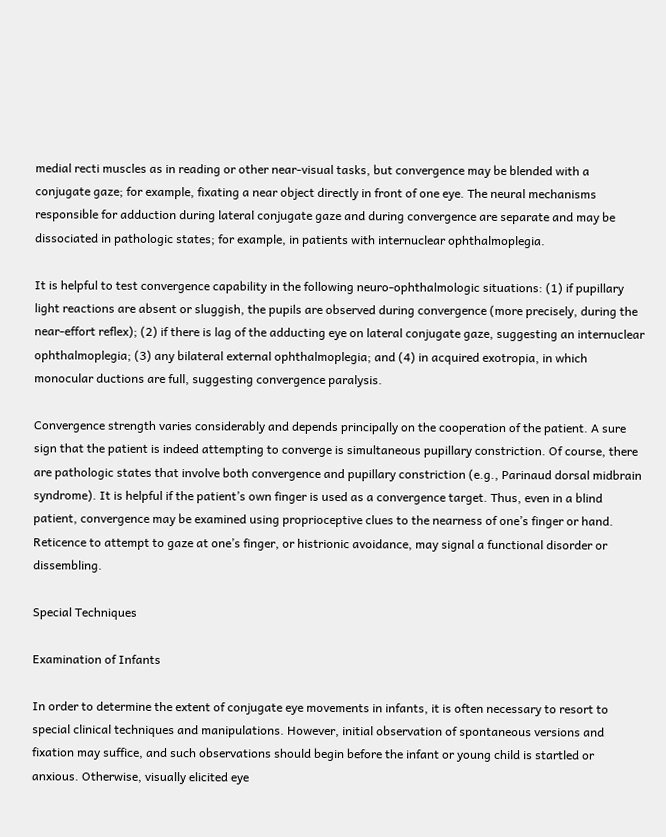medial recti muscles as in reading or other near-visual tasks, but convergence may be blended with a conjugate gaze; for example, fixating a near object directly in front of one eye. The neural mechanisms responsible for adduction during lateral conjugate gaze and during convergence are separate and may be dissociated in pathologic states; for example, in patients with internuclear ophthalmoplegia.

It is helpful to test convergence capability in the following neuro-ophthalmologic situations: (1) if pupillary
light reactions are absent or sluggish, the pupils are observed during convergence (more precisely, during the near-effort reflex); (2) if there is lag of the adducting eye on lateral conjugate gaze, suggesting an internuclear ophthalmoplegia; (3) any bilateral external ophthalmoplegia; and (4) in acquired exotropia, in which monocular ductions are full, suggesting convergence paralysis.

Convergence strength varies considerably and depends principally on the cooperation of the patient. A sure sign that the patient is indeed attempting to converge is simultaneous pupillary constriction. Of course, there are pathologic states that involve both convergence and pupillary constriction (e.g., Parinaud dorsal midbrain syndrome). It is helpful if the patient’s own finger is used as a convergence target. Thus, even in a blind patient, convergence may be examined using proprioceptive clues to the nearness of one’s finger or hand. Reticence to attempt to gaze at one’s finger, or histrionic avoidance, may signal a functional disorder or dissembling.

Special Techniques

Examination of Infants

In order to determine the extent of conjugate eye movements in infants, it is often necessary to resort to special clinical techniques and manipulations. However, initial observation of spontaneous versions and fixation may suffice, and such observations should begin before the infant or young child is startled or anxious. Otherwise, visually elicited eye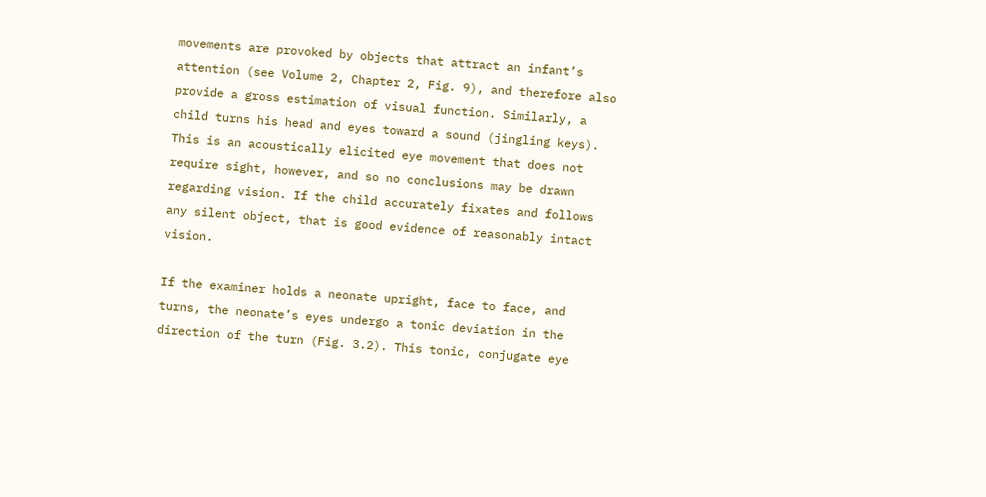movements are provoked by objects that attract an infant’s attention (see Volume 2, Chapter 2, Fig. 9), and therefore also provide a gross estimation of visual function. Similarly, a child turns his head and eyes toward a sound (jingling keys). This is an acoustically elicited eye movement that does not require sight, however, and so no conclusions may be drawn regarding vision. If the child accurately fixates and follows any silent object, that is good evidence of reasonably intact vision.

If the examiner holds a neonate upright, face to face, and turns, the neonate’s eyes undergo a tonic deviation in the direction of the turn (Fig. 3.2). This tonic, conjugate eye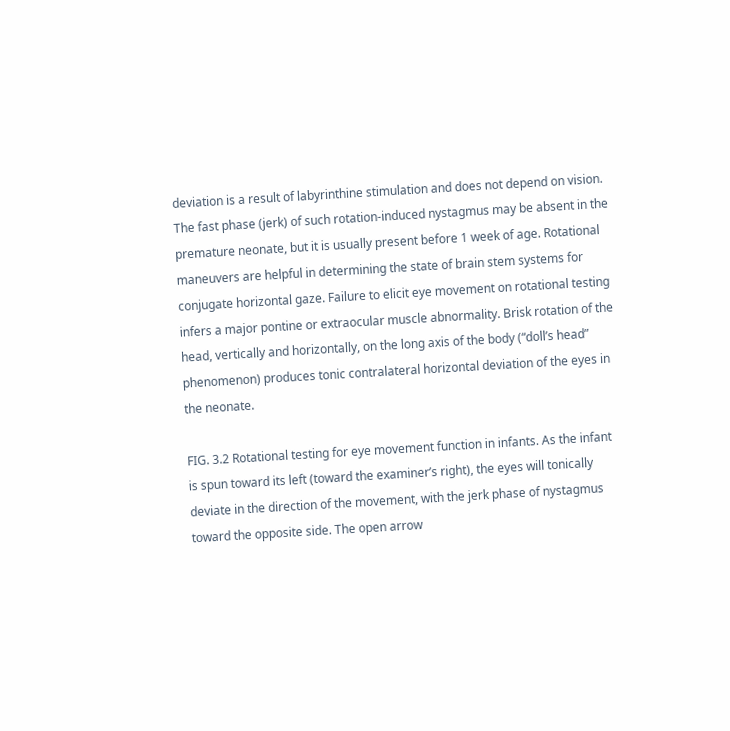deviation is a result of labyrinthine stimulation and does not depend on vision. The fast phase (jerk) of such rotation-induced nystagmus may be absent in the premature neonate, but it is usually present before 1 week of age. Rotational maneuvers are helpful in determining the state of brain stem systems for conjugate horizontal gaze. Failure to elicit eye movement on rotational testing infers a major pontine or extraocular muscle abnormality. Brisk rotation of the head, vertically and horizontally, on the long axis of the body (“doll’s head” phenomenon) produces tonic contralateral horizontal deviation of the eyes in the neonate.

FIG. 3.2 Rotational testing for eye movement function in infants. As the infant is spun toward its left (toward the examiner’s right), the eyes will tonically deviate in the direction of the movement, with the jerk phase of nystagmus toward the opposite side. The open arrow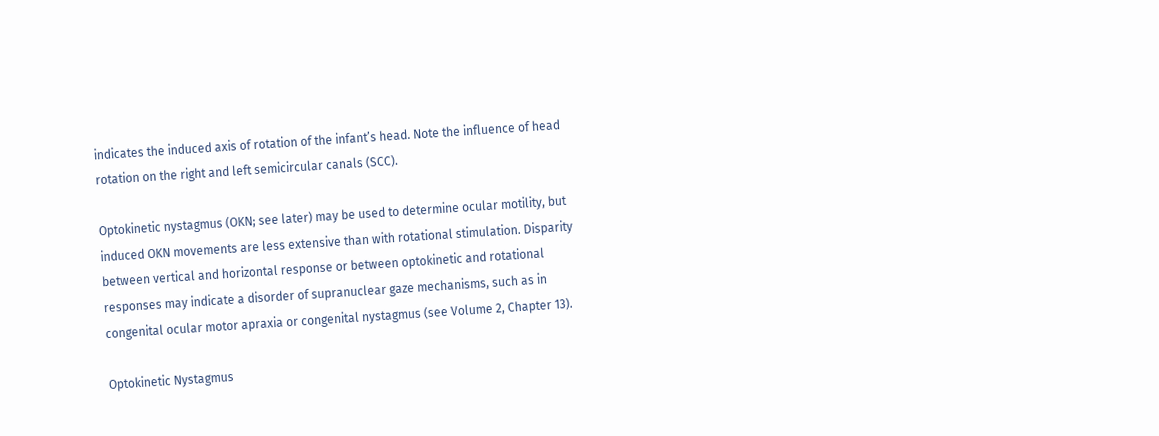indicates the induced axis of rotation of the infant’s head. Note the influence of head rotation on the right and left semicircular canals (SCC).

Optokinetic nystagmus (OKN; see later) may be used to determine ocular motility, but induced OKN movements are less extensive than with rotational stimulation. Disparity between vertical and horizontal response or between optokinetic and rotational responses may indicate a disorder of supranuclear gaze mechanisms, such as in congenital ocular motor apraxia or congenital nystagmus (see Volume 2, Chapter 13).

Optokinetic Nystagmus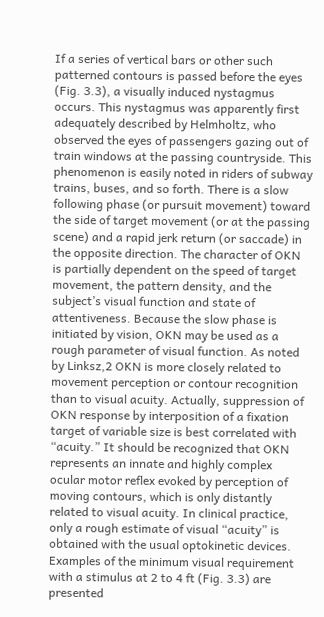If a series of vertical bars or other such patterned contours is passed before the eyes (Fig. 3.3), a visually induced nystagmus occurs. This nystagmus was apparently first adequately described by Helmholtz, who observed the eyes of passengers gazing out of train windows at the passing countryside. This phenomenon is easily noted in riders of subway trains, buses, and so forth. There is a slow following phase (or pursuit movement) toward the side of target movement (or at the passing scene) and a rapid jerk return (or saccade) in the opposite direction. The character of OKN is partially dependent on the speed of target movement, the pattern density, and the subject’s visual function and state of attentiveness. Because the slow phase is initiated by vision, OKN may be used as a rough parameter of visual function. As noted by Linksz,2 OKN is more closely related to movement perception or contour recognition
than to visual acuity. Actually, suppression of OKN response by interposition of a fixation target of variable size is best correlated with “acuity.” It should be recognized that OKN represents an innate and highly complex ocular motor reflex evoked by perception of moving contours, which is only distantly related to visual acuity. In clinical practice, only a rough estimate of visual “acuity” is obtained with the usual optokinetic devices. Examples of the minimum visual requirement with a stimulus at 2 to 4 ft (Fig. 3.3) are presented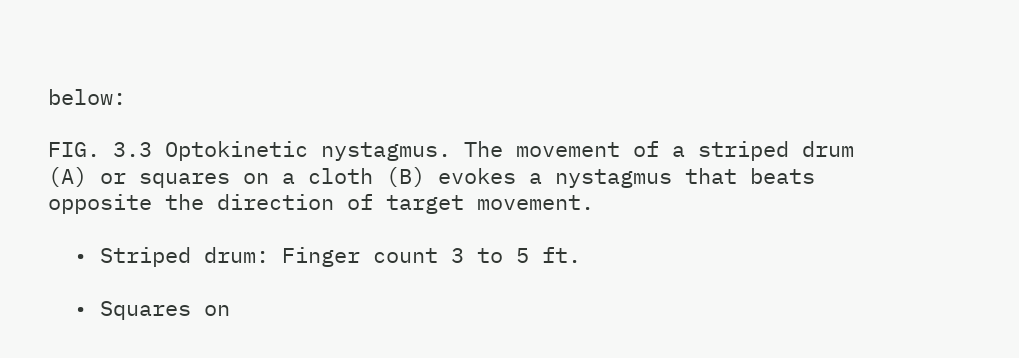below:

FIG. 3.3 Optokinetic nystagmus. The movement of a striped drum (A) or squares on a cloth (B) evokes a nystagmus that beats opposite the direction of target movement.

  • Striped drum: Finger count 3 to 5 ft.

  • Squares on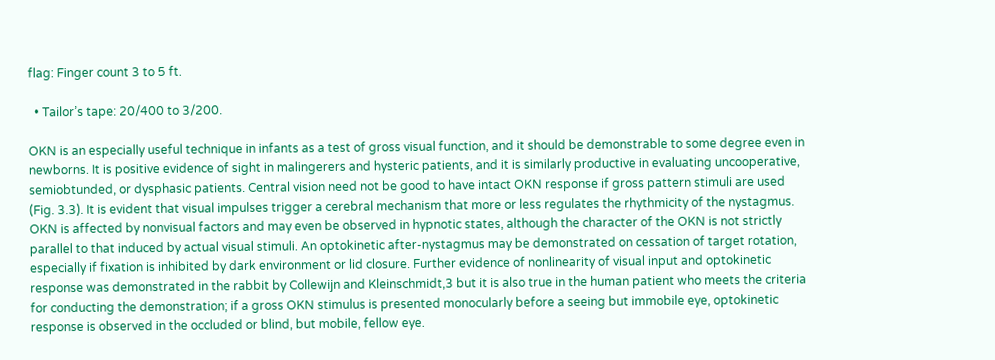flag: Finger count 3 to 5 ft.

  • Tailor’s tape: 20/400 to 3/200.

OKN is an especially useful technique in infants as a test of gross visual function, and it should be demonstrable to some degree even in newborns. It is positive evidence of sight in malingerers and hysteric patients, and it is similarly productive in evaluating uncooperative, semiobtunded, or dysphasic patients. Central vision need not be good to have intact OKN response if gross pattern stimuli are used (Fig. 3.3). It is evident that visual impulses trigger a cerebral mechanism that more or less regulates the rhythmicity of the nystagmus. OKN is affected by nonvisual factors and may even be observed in hypnotic states, although the character of the OKN is not strictly parallel to that induced by actual visual stimuli. An optokinetic after-nystagmus may be demonstrated on cessation of target rotation, especially if fixation is inhibited by dark environment or lid closure. Further evidence of nonlinearity of visual input and optokinetic response was demonstrated in the rabbit by Collewijn and Kleinschmidt,3 but it is also true in the human patient who meets the criteria for conducting the demonstration; if a gross OKN stimulus is presented monocularly before a seeing but immobile eye, optokinetic response is observed in the occluded or blind, but mobile, fellow eye.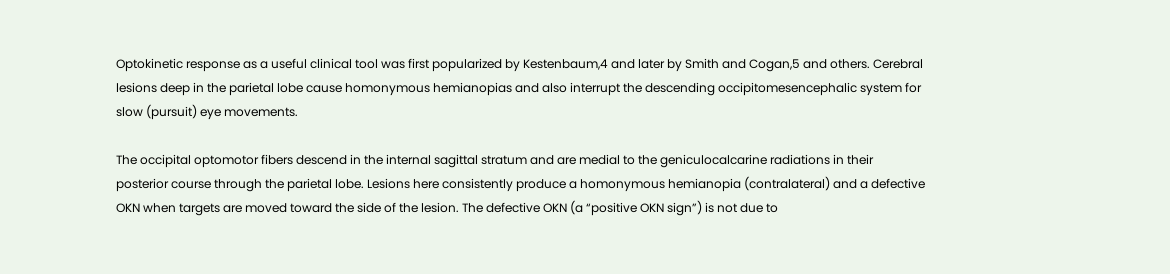Optokinetic response as a useful clinical tool was first popularized by Kestenbaum,4 and later by Smith and Cogan,5 and others. Cerebral lesions deep in the parietal lobe cause homonymous hemianopias and also interrupt the descending occipitomesencephalic system for slow (pursuit) eye movements.

The occipital optomotor fibers descend in the internal sagittal stratum and are medial to the geniculocalcarine radiations in their posterior course through the parietal lobe. Lesions here consistently produce a homonymous hemianopia (contralateral) and a defective OKN when targets are moved toward the side of the lesion. The defective OKN (a “positive OKN sign”) is not due to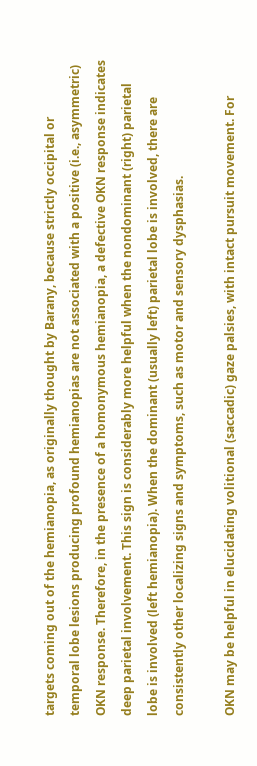targets coming out of the hemianopia, as originally thought by Barany, because strictly occipital or temporal lobe lesions producing profound hemianopias are not associated with a positive (i.e., asymmetric) OKN response. Therefore, in the presence of a homonymous hemianopia, a defective OKN response indicates deep parietal involvement. This sign is considerably more helpful when the nondominant (right) parietal lobe is involved (left hemianopia). When the dominant (usually left) parietal lobe is involved, there are consistently other localizing signs and symptoms, such as motor and sensory dysphasias.

OKN may be helpful in elucidating volitional (saccadic) gaze palsies, with intact pursuit movement. For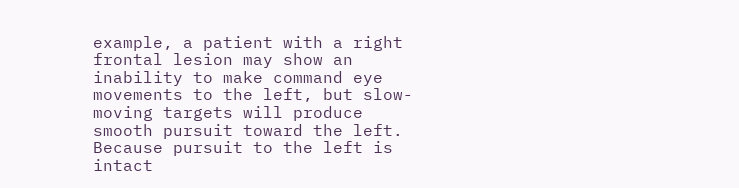example, a patient with a right frontal lesion may show an inability to make command eye movements to the left, but slow-moving targets will produce smooth pursuit toward the left. Because pursuit to the left is intact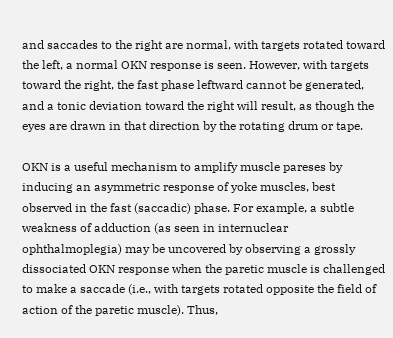and saccades to the right are normal, with targets rotated toward the left, a normal OKN response is seen. However, with targets toward the right, the fast phase leftward cannot be generated, and a tonic deviation toward the right will result, as though the eyes are drawn in that direction by the rotating drum or tape.

OKN is a useful mechanism to amplify muscle pareses by inducing an asymmetric response of yoke muscles, best
observed in the fast (saccadic) phase. For example, a subtle weakness of adduction (as seen in internuclear ophthalmoplegia) may be uncovered by observing a grossly dissociated OKN response when the paretic muscle is challenged to make a saccade (i.e., with targets rotated opposite the field of action of the paretic muscle). Thus,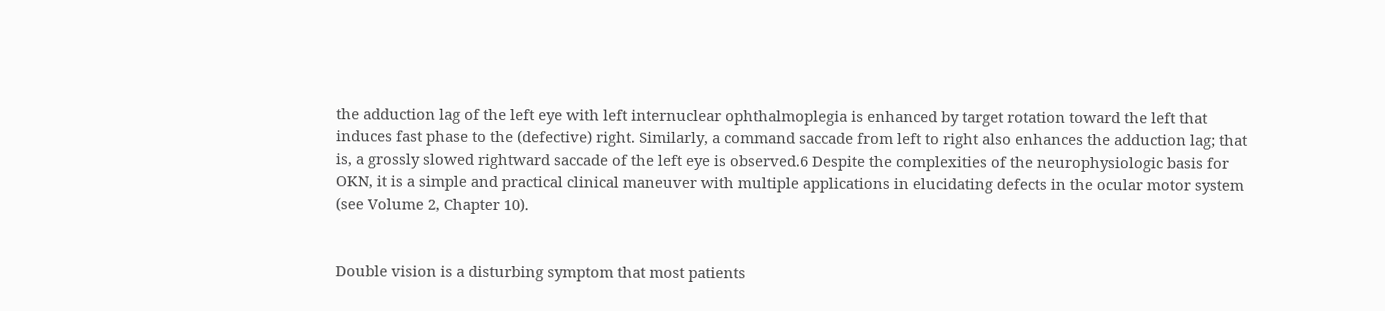the adduction lag of the left eye with left internuclear ophthalmoplegia is enhanced by target rotation toward the left that induces fast phase to the (defective) right. Similarly, a command saccade from left to right also enhances the adduction lag; that is, a grossly slowed rightward saccade of the left eye is observed.6 Despite the complexities of the neurophysiologic basis for OKN, it is a simple and practical clinical maneuver with multiple applications in elucidating defects in the ocular motor system (see Volume 2, Chapter 10).


Double vision is a disturbing symptom that most patients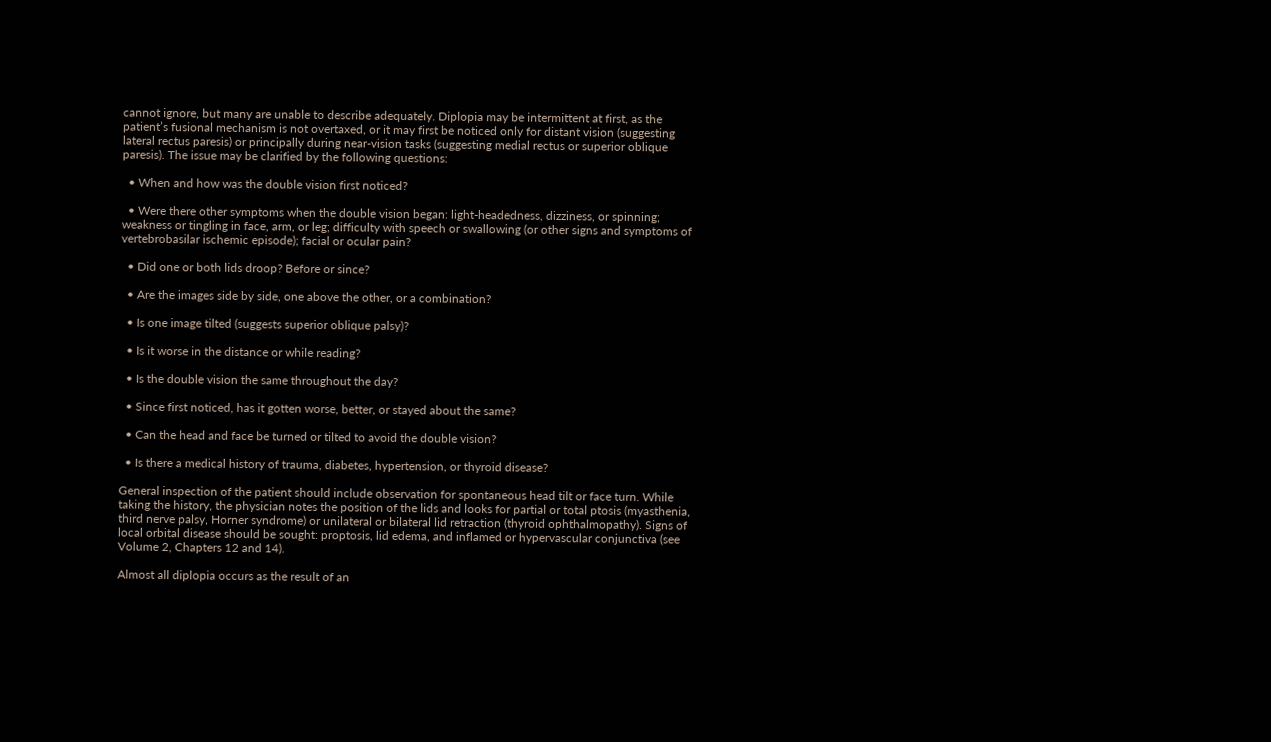cannot ignore, but many are unable to describe adequately. Diplopia may be intermittent at first, as the patient’s fusional mechanism is not overtaxed, or it may first be noticed only for distant vision (suggesting lateral rectus paresis) or principally during near-vision tasks (suggesting medial rectus or superior oblique paresis). The issue may be clarified by the following questions:

  • When and how was the double vision first noticed?

  • Were there other symptoms when the double vision began: light-headedness, dizziness, or spinning; weakness or tingling in face, arm, or leg; difficulty with speech or swallowing (or other signs and symptoms of vertebrobasilar ischemic episode); facial or ocular pain?

  • Did one or both lids droop? Before or since?

  • Are the images side by side, one above the other, or a combination?

  • Is one image tilted (suggests superior oblique palsy)?

  • Is it worse in the distance or while reading?

  • Is the double vision the same throughout the day?

  • Since first noticed, has it gotten worse, better, or stayed about the same?

  • Can the head and face be turned or tilted to avoid the double vision?

  • Is there a medical history of trauma, diabetes, hypertension, or thyroid disease?

General inspection of the patient should include observation for spontaneous head tilt or face turn. While taking the history, the physician notes the position of the lids and looks for partial or total ptosis (myasthenia, third nerve palsy, Horner syndrome) or unilateral or bilateral lid retraction (thyroid ophthalmopathy). Signs of local orbital disease should be sought: proptosis, lid edema, and inflamed or hypervascular conjunctiva (see Volume 2, Chapters 12 and 14).

Almost all diplopia occurs as the result of an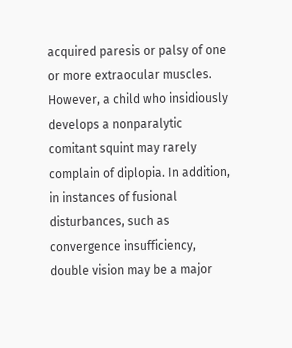acquired paresis or palsy of one or more extraocular muscles. However, a child who insidiously develops a nonparalytic comitant squint may rarely complain of diplopia. In addition, in instances of fusional disturbances, such as convergence insufficiency, double vision may be a major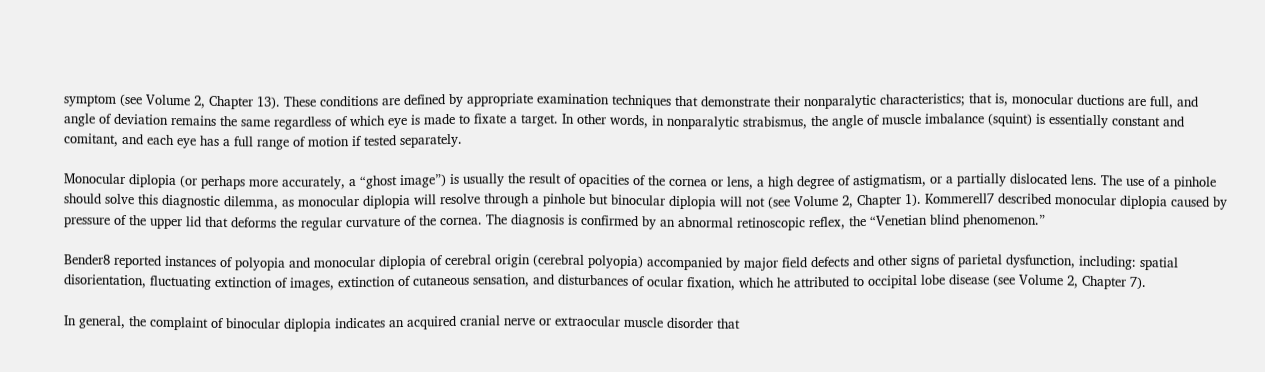symptom (see Volume 2, Chapter 13). These conditions are defined by appropriate examination techniques that demonstrate their nonparalytic characteristics; that is, monocular ductions are full, and angle of deviation remains the same regardless of which eye is made to fixate a target. In other words, in nonparalytic strabismus, the angle of muscle imbalance (squint) is essentially constant and comitant, and each eye has a full range of motion if tested separately.

Monocular diplopia (or perhaps more accurately, a “ghost image”) is usually the result of opacities of the cornea or lens, a high degree of astigmatism, or a partially dislocated lens. The use of a pinhole should solve this diagnostic dilemma, as monocular diplopia will resolve through a pinhole but binocular diplopia will not (see Volume 2, Chapter 1). Kommerell7 described monocular diplopia caused by pressure of the upper lid that deforms the regular curvature of the cornea. The diagnosis is confirmed by an abnormal retinoscopic reflex, the “Venetian blind phenomenon.”

Bender8 reported instances of polyopia and monocular diplopia of cerebral origin (cerebral polyopia) accompanied by major field defects and other signs of parietal dysfunction, including: spatial disorientation, fluctuating extinction of images, extinction of cutaneous sensation, and disturbances of ocular fixation, which he attributed to occipital lobe disease (see Volume 2, Chapter 7).

In general, the complaint of binocular diplopia indicates an acquired cranial nerve or extraocular muscle disorder that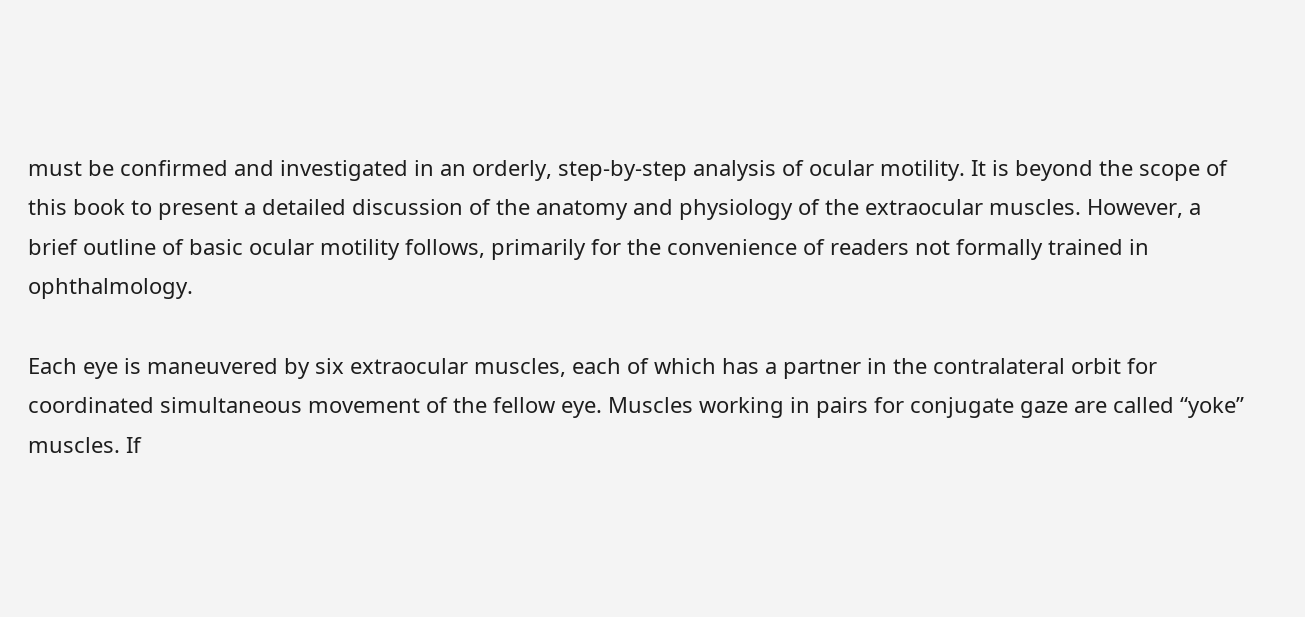must be confirmed and investigated in an orderly, step-by-step analysis of ocular motility. It is beyond the scope of this book to present a detailed discussion of the anatomy and physiology of the extraocular muscles. However, a brief outline of basic ocular motility follows, primarily for the convenience of readers not formally trained in ophthalmology.

Each eye is maneuvered by six extraocular muscles, each of which has a partner in the contralateral orbit for coordinated simultaneous movement of the fellow eye. Muscles working in pairs for conjugate gaze are called “yoke” muscles. If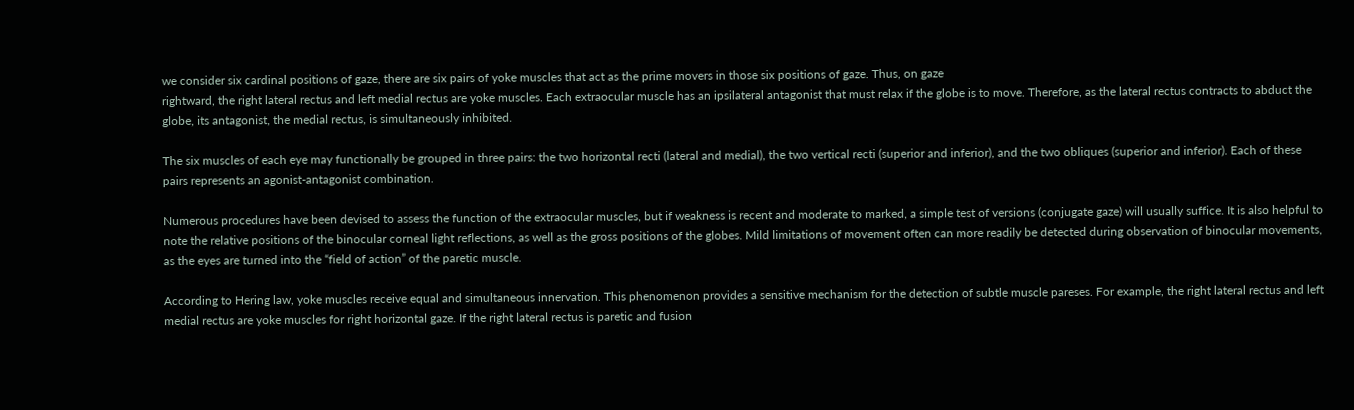we consider six cardinal positions of gaze, there are six pairs of yoke muscles that act as the prime movers in those six positions of gaze. Thus, on gaze
rightward, the right lateral rectus and left medial rectus are yoke muscles. Each extraocular muscle has an ipsilateral antagonist that must relax if the globe is to move. Therefore, as the lateral rectus contracts to abduct the globe, its antagonist, the medial rectus, is simultaneously inhibited.

The six muscles of each eye may functionally be grouped in three pairs: the two horizontal recti (lateral and medial), the two vertical recti (superior and inferior), and the two obliques (superior and inferior). Each of these pairs represents an agonist-antagonist combination.

Numerous procedures have been devised to assess the function of the extraocular muscles, but if weakness is recent and moderate to marked, a simple test of versions (conjugate gaze) will usually suffice. It is also helpful to note the relative positions of the binocular corneal light reflections, as well as the gross positions of the globes. Mild limitations of movement often can more readily be detected during observation of binocular movements, as the eyes are turned into the “field of action” of the paretic muscle.

According to Hering law, yoke muscles receive equal and simultaneous innervation. This phenomenon provides a sensitive mechanism for the detection of subtle muscle pareses. For example, the right lateral rectus and left medial rectus are yoke muscles for right horizontal gaze. If the right lateral rectus is paretic and fusion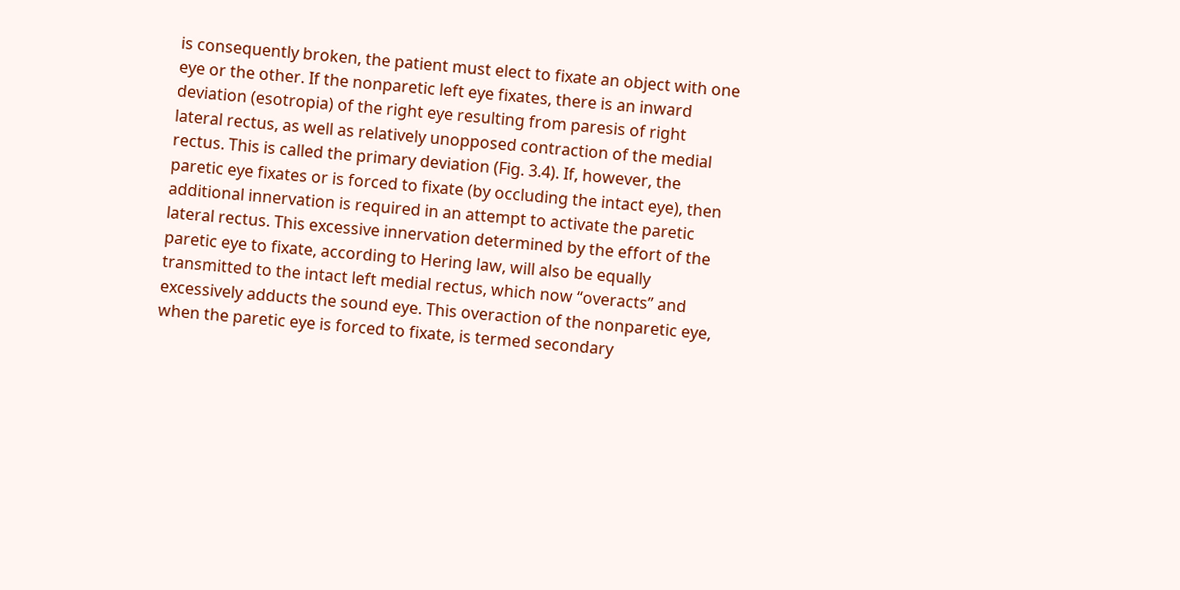is consequently broken, the patient must elect to fixate an object with one eye or the other. If the nonparetic left eye fixates, there is an inward deviation (esotropia) of the right eye resulting from paresis of right lateral rectus, as well as relatively unopposed contraction of the medial rectus. This is called the primary deviation (Fig. 3.4). If, however, the paretic eye fixates or is forced to fixate (by occluding the intact eye), then additional innervation is required in an attempt to activate the paretic lateral rectus. This excessive innervation determined by the effort of the paretic eye to fixate, according to Hering law, will also be equally transmitted to the intact left medial rectus, which now “overacts” and excessively adducts the sound eye. This overaction of the nonparetic eye, when the paretic eye is forced to fixate, is termed secondary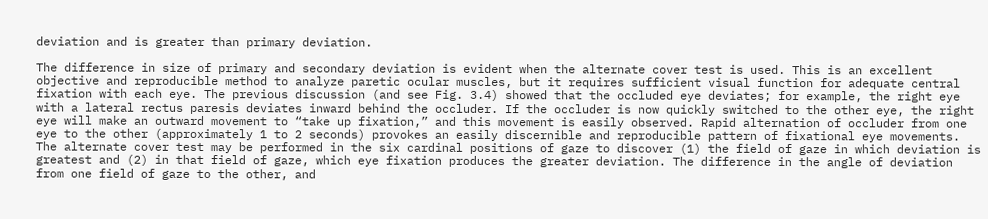deviation and is greater than primary deviation.

The difference in size of primary and secondary deviation is evident when the alternate cover test is used. This is an excellent objective and reproducible method to analyze paretic ocular muscles, but it requires sufficient visual function for adequate central fixation with each eye. The previous discussion (and see Fig. 3.4) showed that the occluded eye deviates; for example, the right eye with a lateral rectus paresis deviates inward behind the occluder. If the occluder is now quickly switched to the other eye, the right eye will make an outward movement to “take up fixation,” and this movement is easily observed. Rapid alternation of occluder from one eye to the other (approximately 1 to 2 seconds) provokes an easily discernible and reproducible pattern of fixational eye movements. The alternate cover test may be performed in the six cardinal positions of gaze to discover (1) the field of gaze in which deviation is greatest and (2) in that field of gaze, which eye fixation produces the greater deviation. The difference in the angle of deviation from one field of gaze to the other, and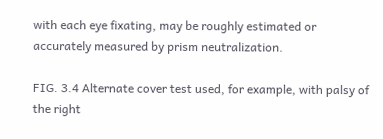with each eye fixating, may be roughly estimated or accurately measured by prism neutralization.

FIG. 3.4 Alternate cover test used, for example, with palsy of the right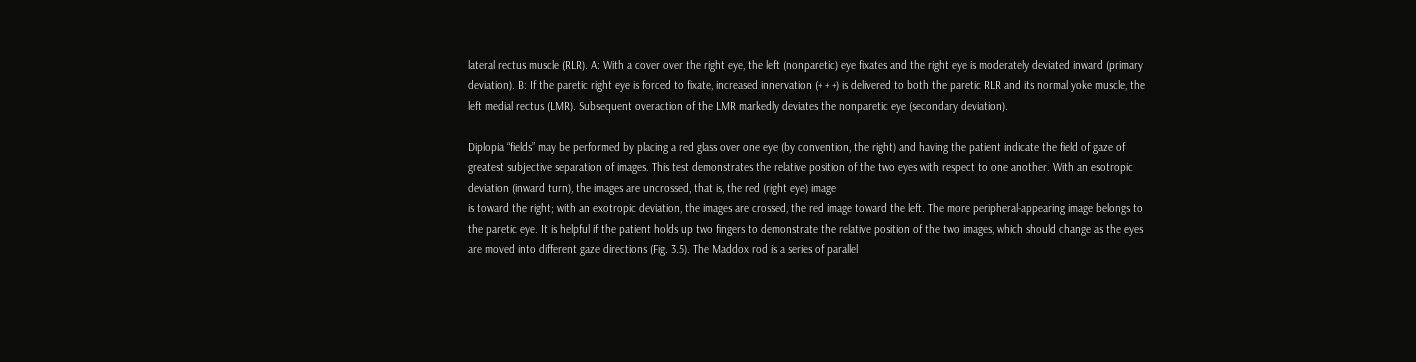lateral rectus muscle (RLR). A: With a cover over the right eye, the left (nonparetic) eye fixates and the right eye is moderately deviated inward (primary deviation). B: If the paretic right eye is forced to fixate, increased innervation (+ + +) is delivered to both the paretic RLR and its normal yoke muscle, the left medial rectus (LMR). Subsequent overaction of the LMR markedly deviates the nonparetic eye (secondary deviation).

Diplopia “fields” may be performed by placing a red glass over one eye (by convention, the right) and having the patient indicate the field of gaze of greatest subjective separation of images. This test demonstrates the relative position of the two eyes with respect to one another. With an esotropic deviation (inward turn), the images are uncrossed, that is, the red (right eye) image
is toward the right; with an exotropic deviation, the images are crossed, the red image toward the left. The more peripheral-appearing image belongs to the paretic eye. It is helpful if the patient holds up two fingers to demonstrate the relative position of the two images, which should change as the eyes are moved into different gaze directions (Fig. 3.5). The Maddox rod is a series of parallel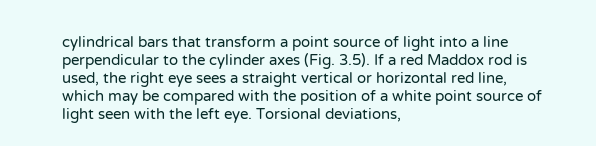cylindrical bars that transform a point source of light into a line perpendicular to the cylinder axes (Fig. 3.5). If a red Maddox rod is used, the right eye sees a straight vertical or horizontal red line, which may be compared with the position of a white point source of light seen with the left eye. Torsional deviations,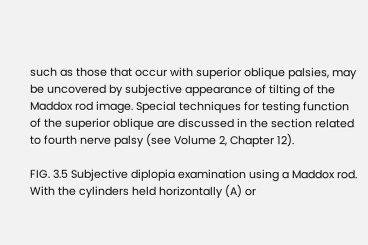such as those that occur with superior oblique palsies, may be uncovered by subjective appearance of tilting of the Maddox rod image. Special techniques for testing function of the superior oblique are discussed in the section related to fourth nerve palsy (see Volume 2, Chapter 12).

FIG. 3.5 Subjective diplopia examination using a Maddox rod. With the cylinders held horizontally (A) or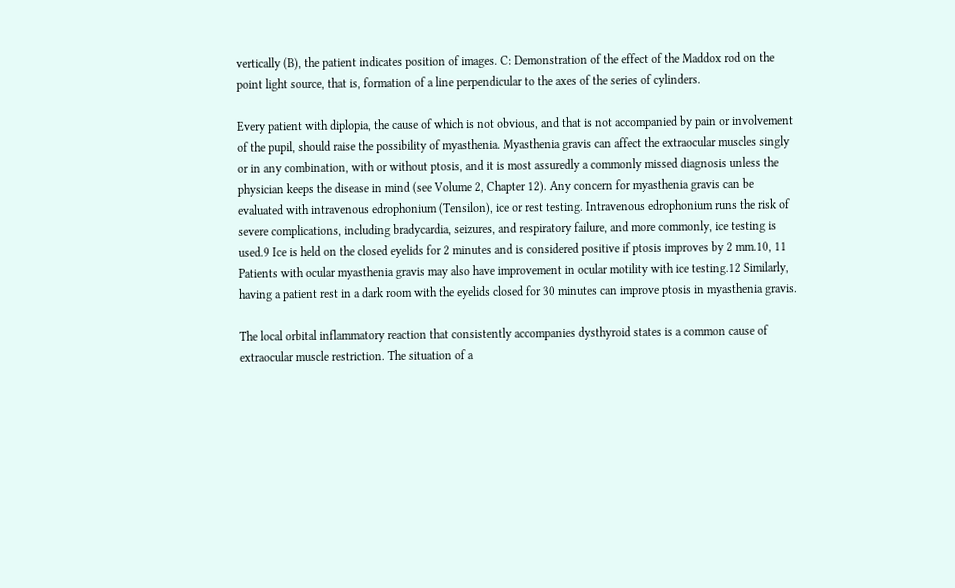vertically (B), the patient indicates position of images. C: Demonstration of the effect of the Maddox rod on the point light source, that is, formation of a line perpendicular to the axes of the series of cylinders.

Every patient with diplopia, the cause of which is not obvious, and that is not accompanied by pain or involvement of the pupil, should raise the possibility of myasthenia. Myasthenia gravis can affect the extraocular muscles singly or in any combination, with or without ptosis, and it is most assuredly a commonly missed diagnosis unless the physician keeps the disease in mind (see Volume 2, Chapter 12). Any concern for myasthenia gravis can be evaluated with intravenous edrophonium (Tensilon), ice or rest testing. Intravenous edrophonium runs the risk of severe complications, including bradycardia, seizures, and respiratory failure, and more commonly, ice testing is used.9 Ice is held on the closed eyelids for 2 minutes and is considered positive if ptosis improves by 2 mm.10, 11 Patients with ocular myasthenia gravis may also have improvement in ocular motility with ice testing.12 Similarly, having a patient rest in a dark room with the eyelids closed for 30 minutes can improve ptosis in myasthenia gravis.

The local orbital inflammatory reaction that consistently accompanies dysthyroid states is a common cause of extraocular muscle restriction. The situation of a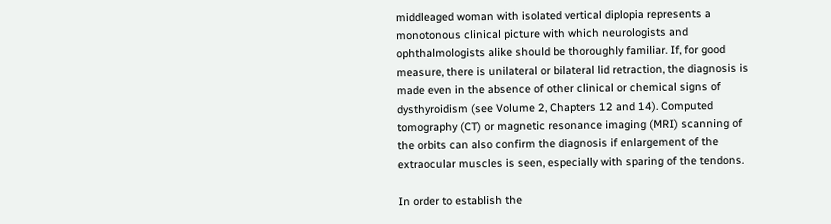middleaged woman with isolated vertical diplopia represents a monotonous clinical picture with which neurologists and ophthalmologists alike should be thoroughly familiar. If, for good measure, there is unilateral or bilateral lid retraction, the diagnosis is made even in the absence of other clinical or chemical signs of dysthyroidism (see Volume 2, Chapters 12 and 14). Computed tomography (CT) or magnetic resonance imaging (MRI) scanning of the orbits can also confirm the diagnosis if enlargement of the extraocular muscles is seen, especially with sparing of the tendons.

In order to establish the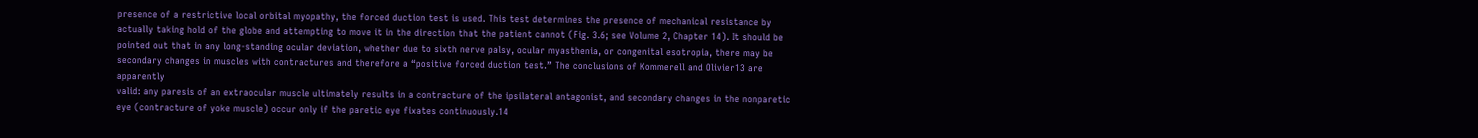presence of a restrictive local orbital myopathy, the forced duction test is used. This test determines the presence of mechanical resistance by actually taking hold of the globe and attempting to move it in the direction that the patient cannot (Fig. 3.6; see Volume 2, Chapter 14). It should be pointed out that in any long-standing ocular deviation, whether due to sixth nerve palsy, ocular myasthenia, or congenital esotropia, there may be secondary changes in muscles with contractures and therefore a “positive forced duction test.” The conclusions of Kommerell and Olivier13 are apparently
valid: any paresis of an extraocular muscle ultimately results in a contracture of the ipsilateral antagonist, and secondary changes in the nonparetic eye (contracture of yoke muscle) occur only if the paretic eye fixates continuously.14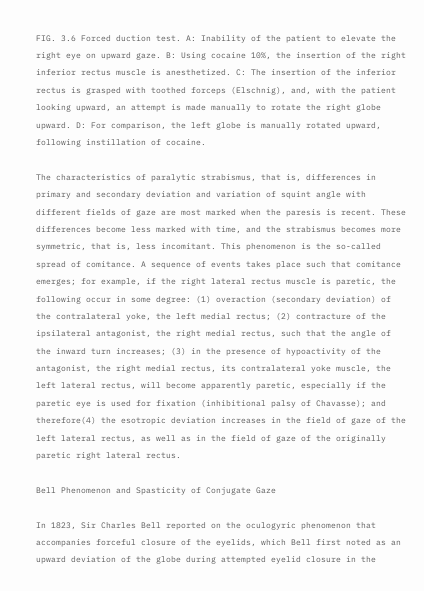FIG. 3.6 Forced duction test. A: Inability of the patient to elevate the right eye on upward gaze. B: Using cocaine 10%, the insertion of the right inferior rectus muscle is anesthetized. C: The insertion of the inferior rectus is grasped with toothed forceps (Elschnig), and, with the patient looking upward, an attempt is made manually to rotate the right globe upward. D: For comparison, the left globe is manually rotated upward, following instillation of cocaine.

The characteristics of paralytic strabismus, that is, differences in primary and secondary deviation and variation of squint angle with different fields of gaze are most marked when the paresis is recent. These differences become less marked with time, and the strabismus becomes more symmetric, that is, less incomitant. This phenomenon is the so-called spread of comitance. A sequence of events takes place such that comitance emerges; for example, if the right lateral rectus muscle is paretic, the following occur in some degree: (1) overaction (secondary deviation) of the contralateral yoke, the left medial rectus; (2) contracture of the ipsilateral antagonist, the right medial rectus, such that the angle of the inward turn increases; (3) in the presence of hypoactivity of the antagonist, the right medial rectus, its contralateral yoke muscle, the left lateral rectus, will become apparently paretic, especially if the paretic eye is used for fixation (inhibitional palsy of Chavasse); and therefore(4) the esotropic deviation increases in the field of gaze of the left lateral rectus, as well as in the field of gaze of the originally paretic right lateral rectus.

Bell Phenomenon and Spasticity of Conjugate Gaze

In 1823, Sir Charles Bell reported on the oculogyric phenomenon that accompanies forceful closure of the eyelids, which Bell first noted as an upward deviation of the globe during attempted eyelid closure in the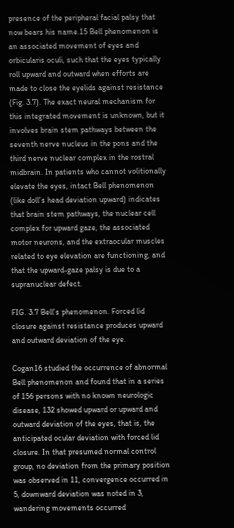presence of the peripheral facial palsy that now bears his name.15 Bell phenomenon is an associated movement of eyes and orbicularis oculi, such that the eyes typically roll upward and outward when efforts are made to close the eyelids against resistance (Fig. 3.7). The exact neural mechanism for this integrated movement is unknown, but it involves brain stem pathways between the seventh nerve nucleus in the pons and the third nerve nuclear complex in the rostral midbrain. In patients who cannot volitionally elevate the eyes, intact Bell phenomenon (like doll’s head deviation upward) indicates that brain stem pathways, the nuclear cell complex for upward gaze, the associated motor neurons, and the extraocular muscles related to eye elevation are functioning, and that the upward-gaze palsy is due to a supranuclear defect.

FIG. 3.7 Bell’s phenomenon. Forced lid closure against resistance produces upward and outward deviation of the eye.

Cogan16 studied the occurrence of abnormal Bell phenomenon and found that in a series of 156 persons with no known neurologic disease, 132 showed upward or upward and outward deviation of the eyes, that is, the anticipated ocular deviation with forced lid closure. In that presumed normal control group, no deviation from the primary position was observed in 11, convergence occurred in 5, downward deviation was noted in 3, wandering movements occurred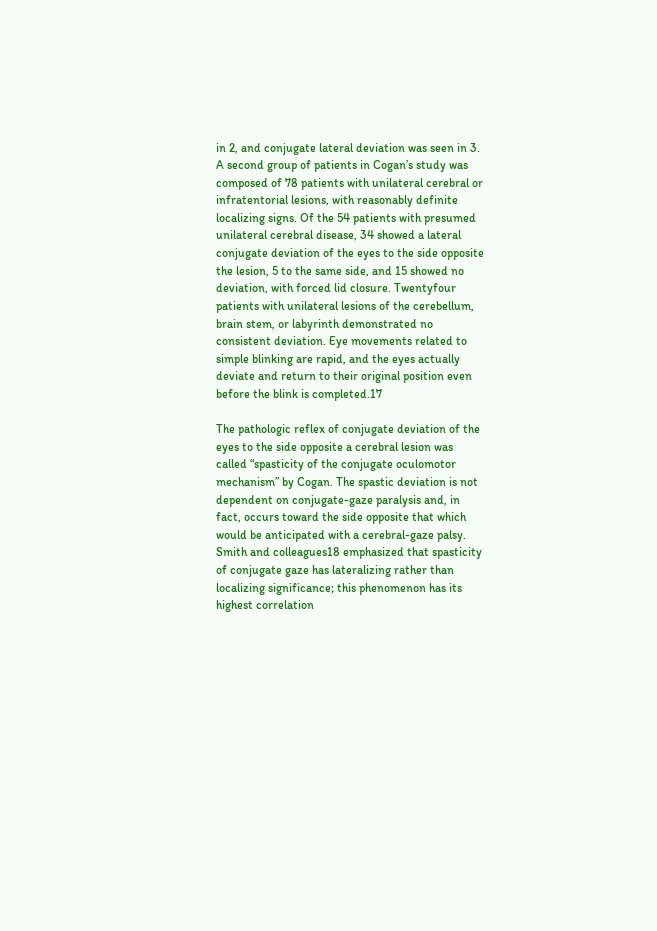in 2, and conjugate lateral deviation was seen in 3. A second group of patients in Cogan’s study was composed of 78 patients with unilateral cerebral or infratentorial lesions, with reasonably definite localizing signs. Of the 54 patients with presumed unilateral cerebral disease, 34 showed a lateral conjugate deviation of the eyes to the side opposite the lesion, 5 to the same side, and 15 showed no deviation, with forced lid closure. Twentyfour patients with unilateral lesions of the cerebellum, brain stem, or labyrinth demonstrated no consistent deviation. Eye movements related to simple blinking are rapid, and the eyes actually deviate and return to their original position even before the blink is completed.17

The pathologic reflex of conjugate deviation of the eyes to the side opposite a cerebral lesion was called “spasticity of the conjugate oculomotor mechanism” by Cogan. The spastic deviation is not dependent on conjugate-gaze paralysis and, in fact, occurs toward the side opposite that which would be anticipated with a cerebral-gaze palsy. Smith and colleagues18 emphasized that spasticity of conjugate gaze has lateralizing rather than localizing significance; this phenomenon has its highest correlation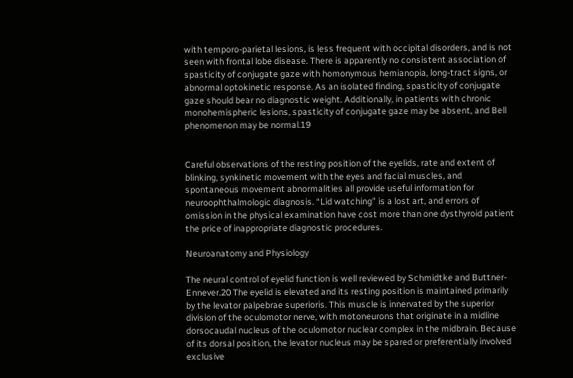with temporo-parietal lesions, is less frequent with occipital disorders, and is not seen with frontal lobe disease. There is apparently no consistent association of spasticity of conjugate gaze with homonymous hemianopia, long-tract signs, or abnormal optokinetic response. As an isolated finding, spasticity of conjugate gaze should bear no diagnostic weight. Additionally, in patients with chronic monohemispheric lesions, spasticity of conjugate gaze may be absent, and Bell phenomenon may be normal.19


Careful observations of the resting position of the eyelids, rate and extent of blinking, synkinetic movement with the eyes and facial muscles, and spontaneous movement abnormalities all provide useful information for neuroophthalmologic diagnosis. “Lid watching” is a lost art, and errors of omission in the physical examination have cost more than one dysthyroid patient the price of inappropriate diagnostic procedures.

Neuroanatomy and Physiology

The neural control of eyelid function is well reviewed by Schmidtke and Buttner-Ennever.20 The eyelid is elevated and its resting position is maintained primarily by the levator palpebrae superioris. This muscle is innervated by the superior division of the oculomotor nerve, with motoneurons that originate in a midline dorsocaudal nucleus of the oculomotor nuclear complex in the midbrain. Because of its dorsal position, the levator nucleus may be spared or preferentially involved exclusive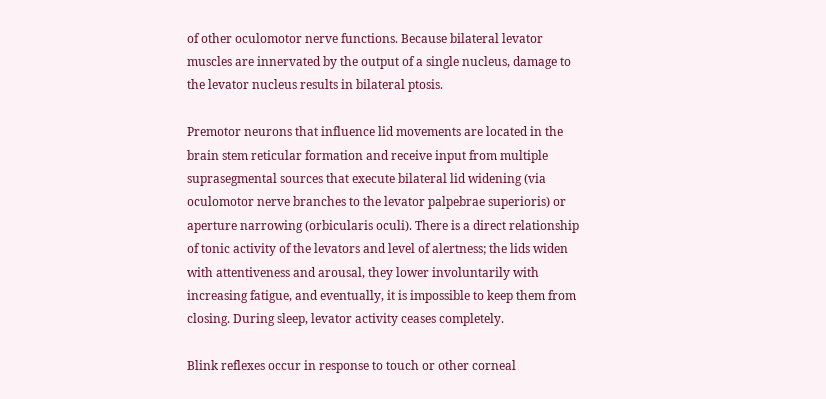of other oculomotor nerve functions. Because bilateral levator muscles are innervated by the output of a single nucleus, damage to the levator nucleus results in bilateral ptosis.

Premotor neurons that influence lid movements are located in the brain stem reticular formation and receive input from multiple suprasegmental sources that execute bilateral lid widening (via oculomotor nerve branches to the levator palpebrae superioris) or aperture narrowing (orbicularis oculi). There is a direct relationship of tonic activity of the levators and level of alertness; the lids widen with attentiveness and arousal, they lower involuntarily with increasing fatigue, and eventually, it is impossible to keep them from closing. During sleep, levator activity ceases completely.

Blink reflexes occur in response to touch or other corneal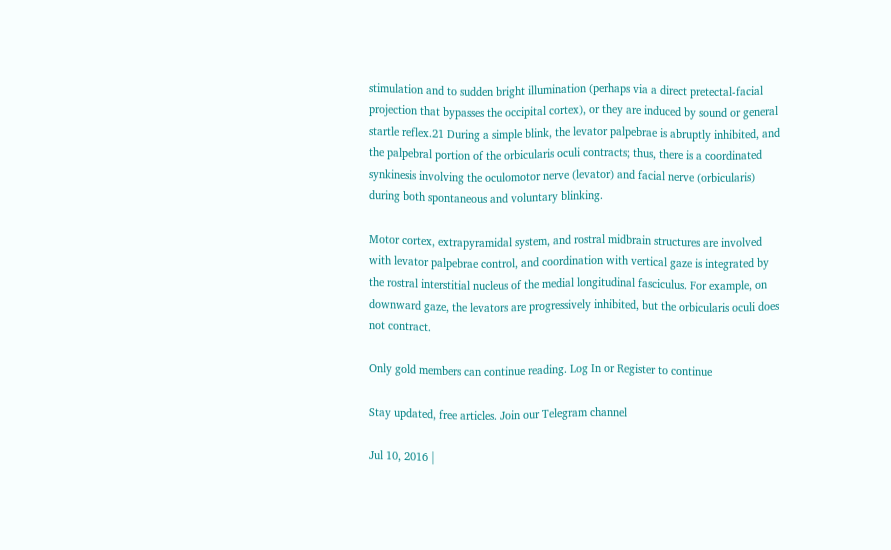stimulation and to sudden bright illumination (perhaps via a direct pretectal-facial projection that bypasses the occipital cortex), or they are induced by sound or general startle reflex.21 During a simple blink, the levator palpebrae is abruptly inhibited, and the palpebral portion of the orbicularis oculi contracts; thus, there is a coordinated synkinesis involving the oculomotor nerve (levator) and facial nerve (orbicularis) during both spontaneous and voluntary blinking.

Motor cortex, extrapyramidal system, and rostral midbrain structures are involved with levator palpebrae control, and coordination with vertical gaze is integrated by the rostral interstitial nucleus of the medial longitudinal fasciculus. For example, on downward gaze, the levators are progressively inhibited, but the orbicularis oculi does not contract.

Only gold members can continue reading. Log In or Register to continue

Stay updated, free articles. Join our Telegram channel

Jul 10, 2016 |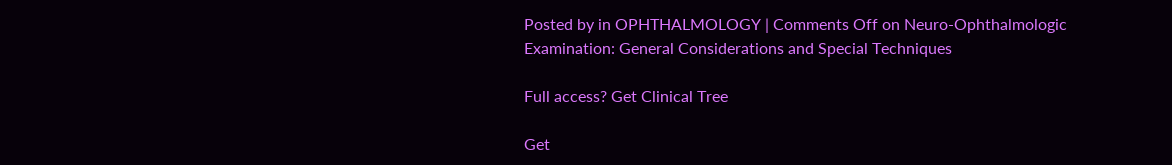Posted by in OPHTHALMOLOGY | Comments Off on Neuro-Ophthalmologic Examination: General Considerations and Special Techniques

Full access? Get Clinical Tree

Get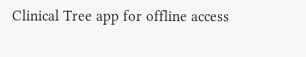Clinical Tree app for offline access